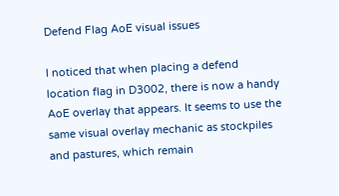Defend Flag AoE visual issues

I noticed that when placing a defend location flag in D3002, there is now a handy AoE overlay that appears. It seems to use the same visual overlay mechanic as stockpiles and pastures, which remain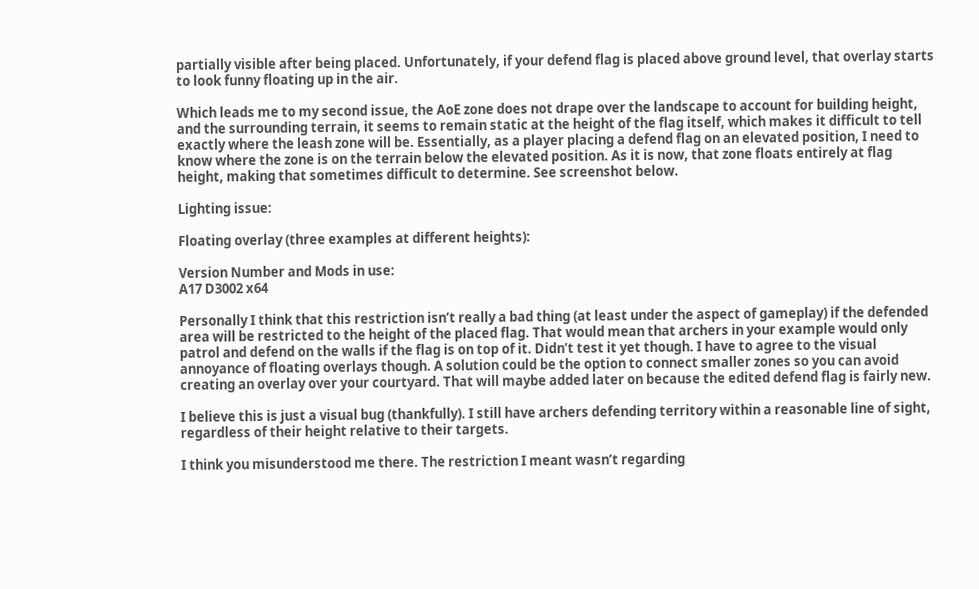partially visible after being placed. Unfortunately, if your defend flag is placed above ground level, that overlay starts to look funny floating up in the air.

Which leads me to my second issue, the AoE zone does not drape over the landscape to account for building height, and the surrounding terrain, it seems to remain static at the height of the flag itself, which makes it difficult to tell exactly where the leash zone will be. Essentially, as a player placing a defend flag on an elevated position, I need to know where the zone is on the terrain below the elevated position. As it is now, that zone floats entirely at flag height, making that sometimes difficult to determine. See screenshot below.

Lighting issue:

Floating overlay (three examples at different heights):

Version Number and Mods in use:
A17 D3002 x64

Personally I think that this restriction isn’t really a bad thing (at least under the aspect of gameplay) if the defended area will be restricted to the height of the placed flag. That would mean that archers in your example would only patrol and defend on the walls if the flag is on top of it. Didn’t test it yet though. I have to agree to the visual annoyance of floating overlays though. A solution could be the option to connect smaller zones so you can avoid creating an overlay over your courtyard. That will maybe added later on because the edited defend flag is fairly new.

I believe this is just a visual bug (thankfully). I still have archers defending territory within a reasonable line of sight, regardless of their height relative to their targets.

I think you misunderstood me there. The restriction I meant wasn’t regarding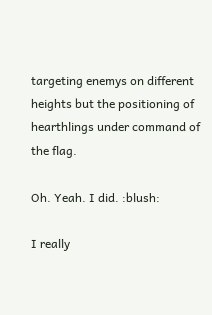targeting enemys on different heights but the positioning of hearthlings under command of the flag.

Oh. Yeah. I did. :blush:

I really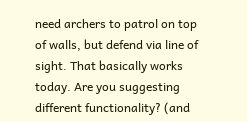need archers to patrol on top of walls, but defend via line of sight. That basically works today. Are you suggesting different functionality? (and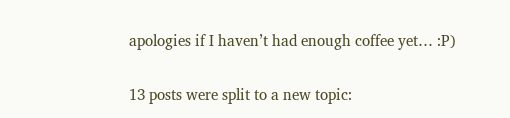apologies if I haven’t had enough coffee yet… :P)

13 posts were split to a new topic: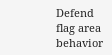Defend flag area behavior